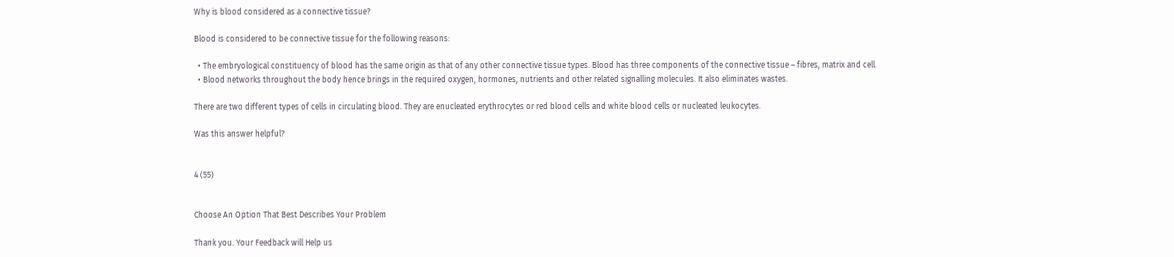Why is blood considered as a connective tissue?

Blood is considered to be connective tissue for the following reasons:

  • The embryological constituency of blood has the same origin as that of any other connective tissue types. Blood has three components of the connective tissue – fibres, matrix and cell.
  • Blood networks throughout the body hence brings in the required oxygen, hormones, nutrients and other related signalling molecules. It also eliminates wastes.

There are two different types of cells in circulating blood. They are enucleated erythrocytes or red blood cells and white blood cells or nucleated leukocytes.

Was this answer helpful?


4 (55)


Choose An Option That Best Describes Your Problem

Thank you. Your Feedback will Help us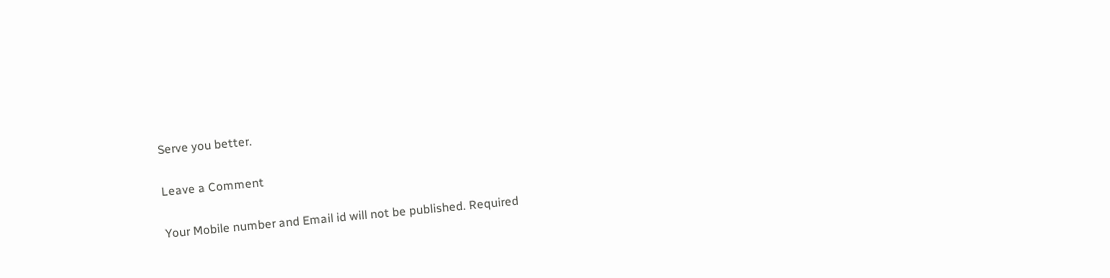Serve you better.

Leave a Comment

Your Mobile number and Email id will not be published. Required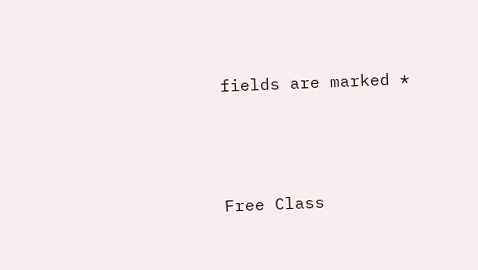fields are marked *




Free Class